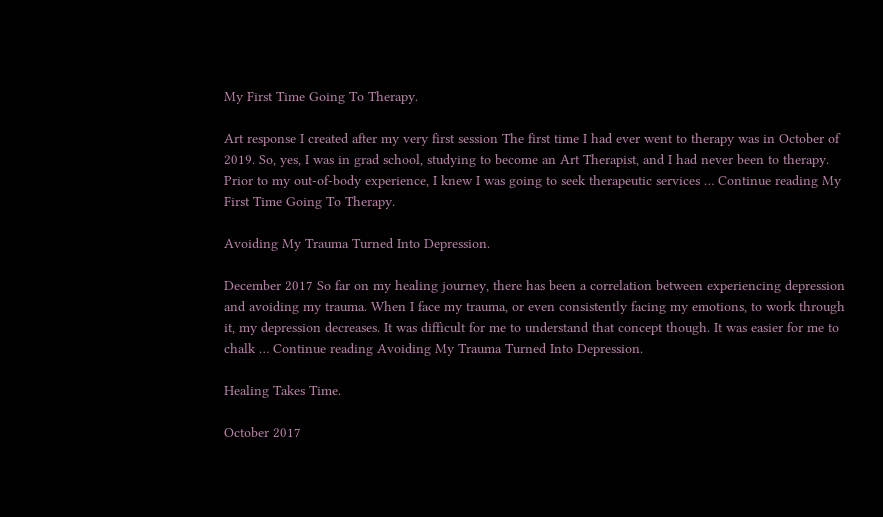My First Time Going To Therapy.

Art response I created after my very first session The first time I had ever went to therapy was in October of 2019. So, yes, I was in grad school, studying to become an Art Therapist, and I had never been to therapy. Prior to my out-of-body experience, I knew I was going to seek therapeutic services … Continue reading My First Time Going To Therapy.

Avoiding My Trauma Turned Into Depression.

December 2017 So far on my healing journey, there has been a correlation between experiencing depression and avoiding my trauma. When I face my trauma, or even consistently facing my emotions, to work through it, my depression decreases. It was difficult for me to understand that concept though. It was easier for me to chalk … Continue reading Avoiding My Trauma Turned Into Depression.

Healing Takes Time.

October 2017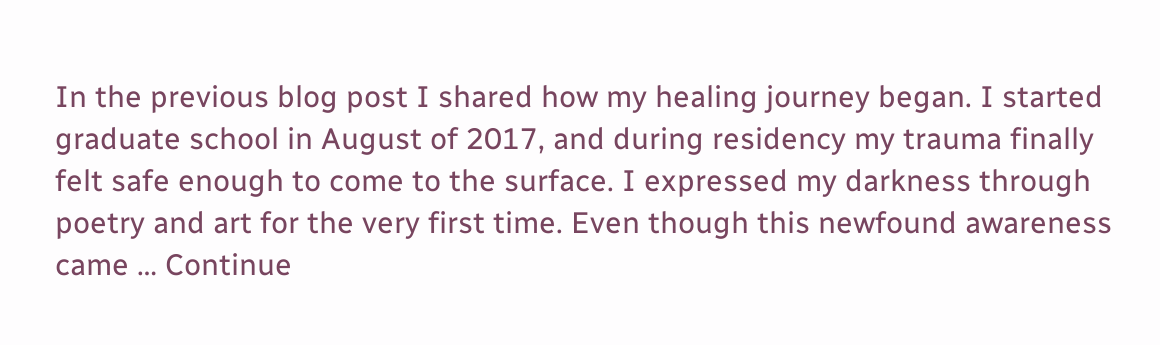In the previous blog post I shared how my healing journey began. I started graduate school in August of 2017, and during residency my trauma finally felt safe enough to come to the surface. I expressed my darkness through poetry and art for the very first time. Even though this newfound awareness came … Continue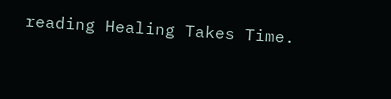reading Healing Takes Time.